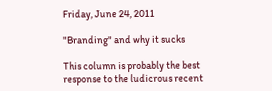Friday, June 24, 2011

"Branding" and why it sucks

This column is probably the best response to the ludicrous recent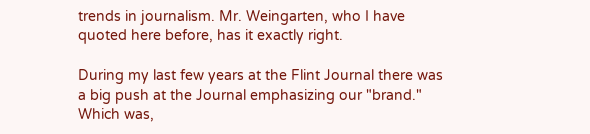trends in journalism. Mr. Weingarten, who I have quoted here before, has it exactly right.

During my last few years at the Flint Journal there was a big push at the Journal emphasizing our "brand." Which was,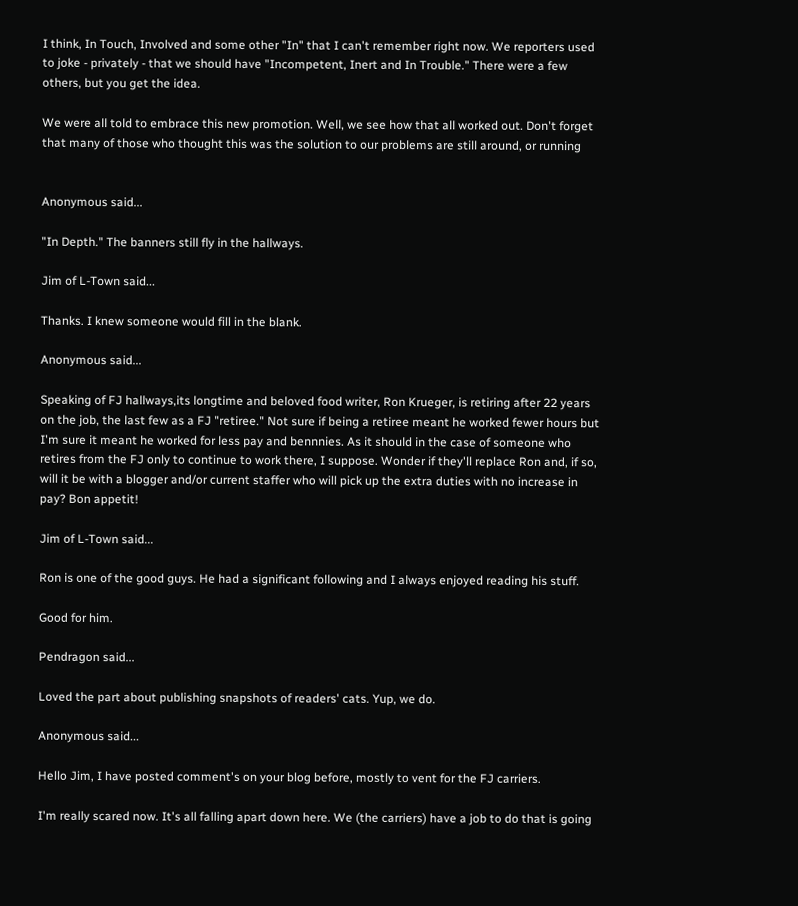I think, In Touch, Involved and some other "In" that I can't remember right now. We reporters used to joke - privately - that we should have "Incompetent, Inert and In Trouble." There were a few others, but you get the idea.

We were all told to embrace this new promotion. Well, we see how that all worked out. Don't forget that many of those who thought this was the solution to our problems are still around, or running


Anonymous said...

"In Depth." The banners still fly in the hallways.

Jim of L-Town said...

Thanks. I knew someone would fill in the blank.

Anonymous said...

Speaking of FJ hallways,its longtime and beloved food writer, Ron Krueger, is retiring after 22 years on the job, the last few as a FJ "retiree." Not sure if being a retiree meant he worked fewer hours but I'm sure it meant he worked for less pay and bennnies. As it should in the case of someone who retires from the FJ only to continue to work there, I suppose. Wonder if they'll replace Ron and, if so, will it be with a blogger and/or current staffer who will pick up the extra duties with no increase in pay? Bon appetit!

Jim of L-Town said...

Ron is one of the good guys. He had a significant following and I always enjoyed reading his stuff.

Good for him.

Pendragon said...

Loved the part about publishing snapshots of readers' cats. Yup, we do.

Anonymous said...

Hello Jim, I have posted comment's on your blog before, mostly to vent for the FJ carriers.

I'm really scared now. It's all falling apart down here. We (the carriers) have a job to do that is going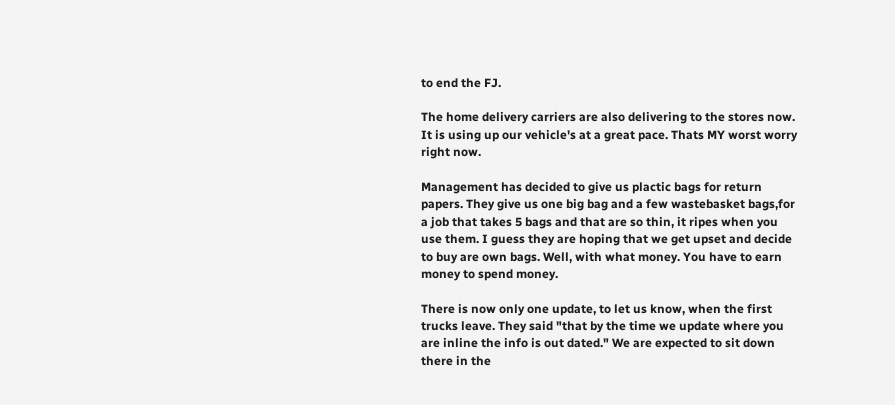to end the FJ.

The home delivery carriers are also delivering to the stores now. It is using up our vehicle's at a great pace. Thats MY worst worry right now.

Management has decided to give us plactic bags for return papers. They give us one big bag and a few wastebasket bags,for a job that takes 5 bags and that are so thin, it ripes when you use them. I guess they are hoping that we get upset and decide to buy are own bags. Well, with what money. You have to earn money to spend money.

There is now only one update, to let us know, when the first trucks leave. They said "that by the time we update where you are inline the info is out dated." We are expected to sit down there in the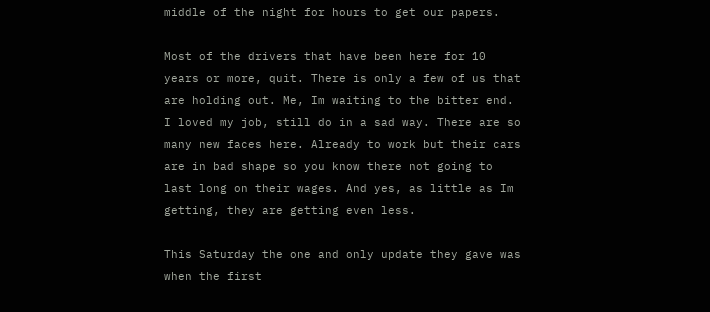middle of the night for hours to get our papers.

Most of the drivers that have been here for 10 years or more, quit. There is only a few of us that are holding out. Me, Im waiting to the bitter end. I loved my job, still do in a sad way. There are so many new faces here. Already to work but their cars are in bad shape so you know there not going to last long on their wages. And yes, as little as Im getting, they are getting even less.

This Saturday the one and only update they gave was when the first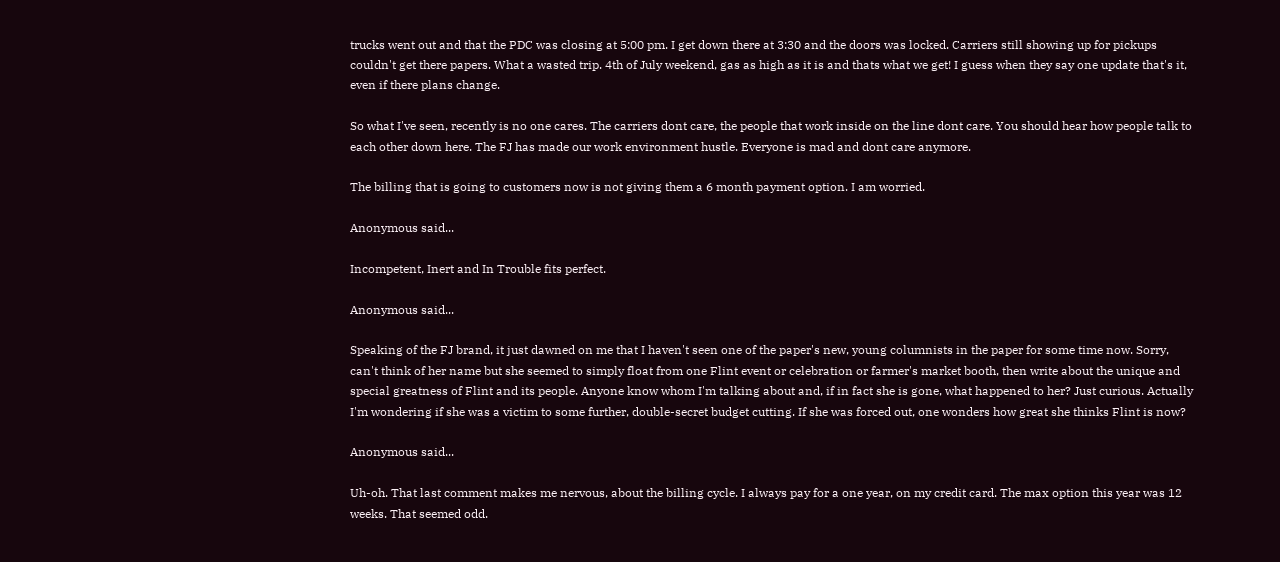trucks went out and that the PDC was closing at 5:00 pm. I get down there at 3:30 and the doors was locked. Carriers still showing up for pickups couldn't get there papers. What a wasted trip. 4th of July weekend, gas as high as it is and thats what we get! I guess when they say one update that's it, even if there plans change.

So what I've seen, recently is no one cares. The carriers dont care, the people that work inside on the line dont care. You should hear how people talk to each other down here. The FJ has made our work environment hustle. Everyone is mad and dont care anymore.

The billing that is going to customers now is not giving them a 6 month payment option. I am worried.

Anonymous said...

Incompetent, Inert and In Trouble fits perfect.

Anonymous said...

Speaking of the FJ brand, it just dawned on me that I haven't seen one of the paper's new, young columnists in the paper for some time now. Sorry, can't think of her name but she seemed to simply float from one Flint event or celebration or farmer's market booth, then write about the unique and special greatness of Flint and its people. Anyone know whom I'm talking about and, if in fact she is gone, what happened to her? Just curious. Actually I'm wondering if she was a victim to some further, double-secret budget cutting. If she was forced out, one wonders how great she thinks Flint is now?

Anonymous said...

Uh-oh. That last comment makes me nervous, about the billing cycle. I always pay for a one year, on my credit card. The max option this year was 12 weeks. That seemed odd.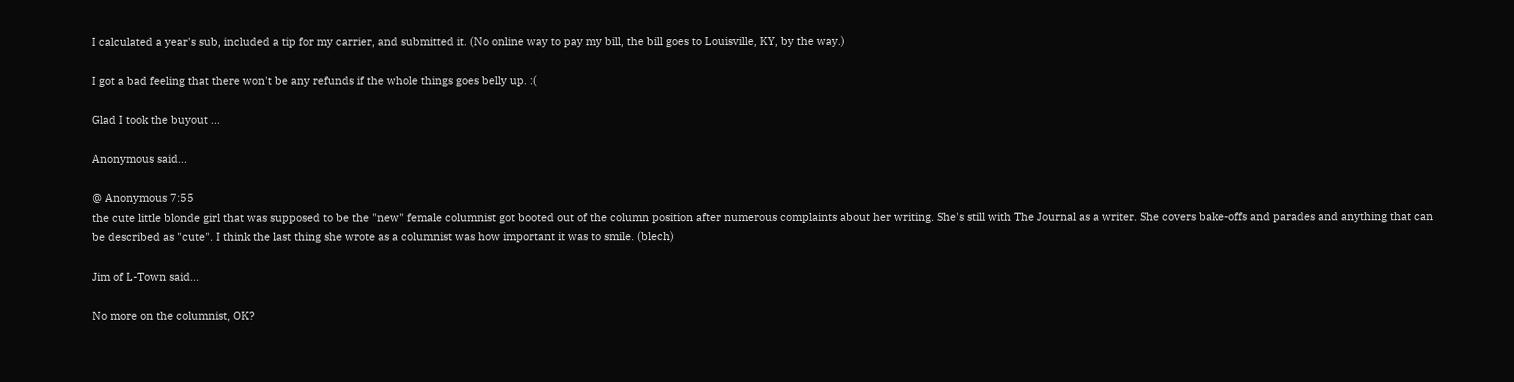I calculated a year's sub, included a tip for my carrier, and submitted it. (No online way to pay my bill, the bill goes to Louisville, KY, by the way.)

I got a bad feeling that there won't be any refunds if the whole things goes belly up. :(

Glad I took the buyout ...

Anonymous said...

@ Anonymous 7:55
the cute little blonde girl that was supposed to be the "new" female columnist got booted out of the column position after numerous complaints about her writing. She's still with The Journal as a writer. She covers bake-offs and parades and anything that can be described as "cute". I think the last thing she wrote as a columnist was how important it was to smile. (blech)

Jim of L-Town said...

No more on the columnist, OK?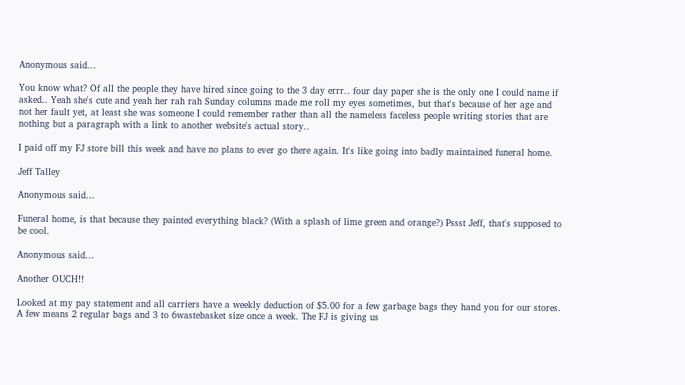Anonymous said...

You know what? Of all the people they have hired since going to the 3 day errr.. four day paper she is the only one I could name if asked.. Yeah she's cute and yeah her rah rah Sunday columns made me roll my eyes sometimes, but that's because of her age and not her fault yet, at least she was someone I could remember rather than all the nameless faceless people writing stories that are nothing but a paragraph with a link to another website's actual story..

I paid off my FJ store bill this week and have no plans to ever go there again. It's like going into badly maintained funeral home.

Jeff Talley

Anonymous said...

Funeral home, is that because they painted everything black? (With a splash of lime green and orange?) Pssst Jeff, that's supposed to be cool.

Anonymous said...

Another OUCH!!

Looked at my pay statement and all carriers have a weekly deduction of $5.00 for a few garbage bags they hand you for our stores. A few means 2 regular bags and 3 to 6wastebasket size once a week. The FJ is giving us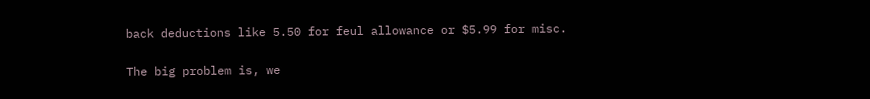back deductions like 5.50 for feul allowance or $5.99 for misc.

The big problem is, we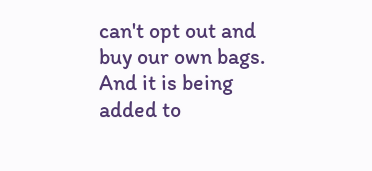can't opt out and buy our own bags. And it is being added to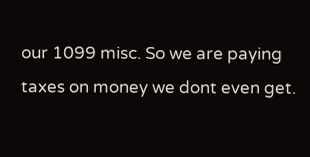our 1099 misc. So we are paying taxes on money we dont even get.